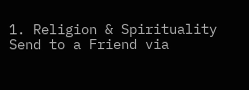1. Religion & Spirituality
Send to a Friend via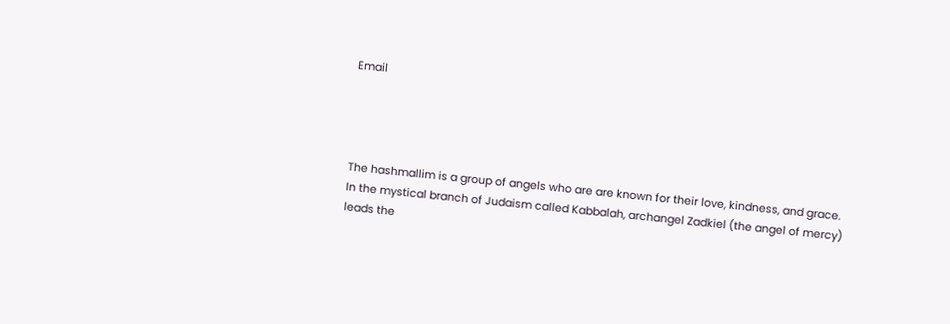Email




The hashmallim is a group of angels who are are known for their love, kindness, and grace. In the mystical branch of Judaism called Kabbalah, archangel Zadkiel (the angel of mercy) leads the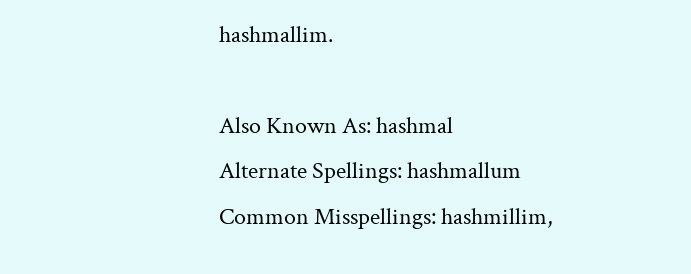hashmallim.

Also Known As: hashmal
Alternate Spellings: hashmallum
Common Misspellings: hashmillim,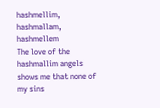hashmellim, hashmallam, hashmellem
The love of the hashmallim angels shows me that none of my sins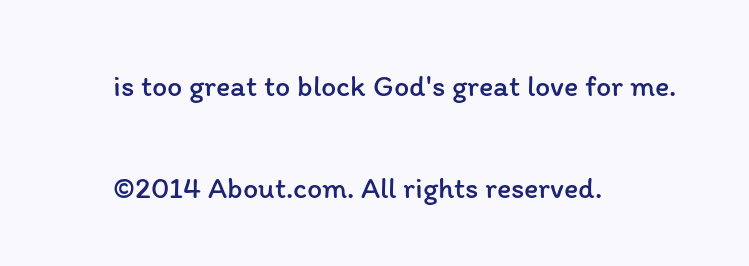is too great to block God's great love for me.

©2014 About.com. All rights reserved.